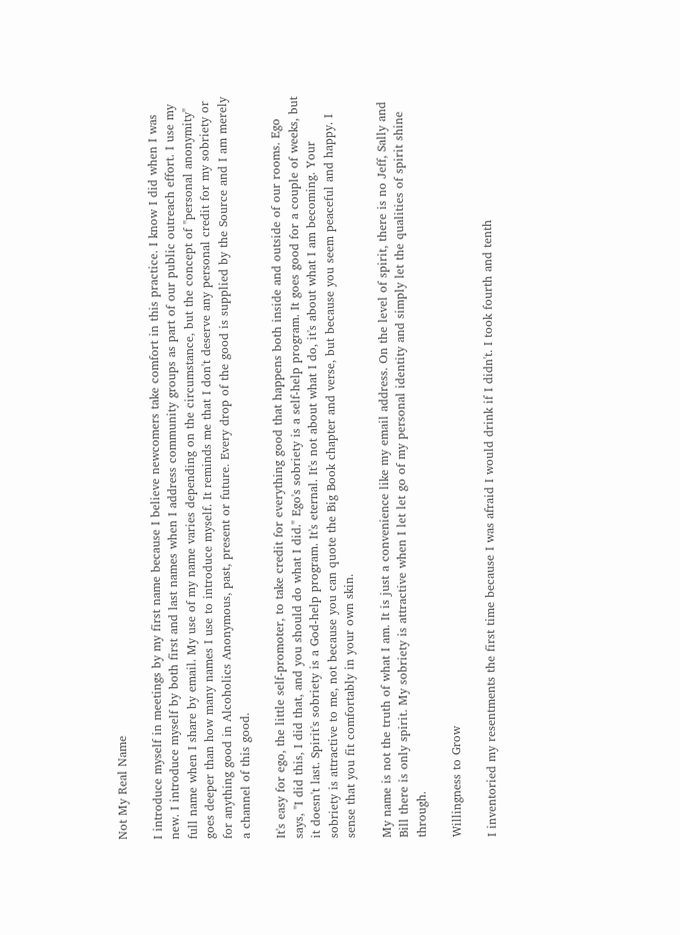Not My Real Name

I introduce myself in meetings by my first name because I believe newcomers take comfort in this practice. I know I did when I was new. I introduce myself by both first and last names when I address community groups as part of our public outreach effort. I use my full name when I share by email. My use of my name varies depending on the circumstance, but the concept of "personal anonymity" goes deeper than how many names I use to introduce myself. It reminds me that I don't deserve any personal credit for my sobriety or for anything good in Alcoholics Anonymous, past, present or future. Every drop of the good is supplied by the Source and I am merely a channel of this good.

It's easy for ego, the little self-promoter, to take credit for everything good that happens both inside and outside of our rooms. Ego says, "I did this, I did that, and you should do what I did." Ego's sobriety is a self-help program. It goes good for a couple of weeks, but it doesn't last. Spirit's sobriety is a God-help program. It's eternal. It's not about what I do, it's about what I am becoming. Your sobriety is attractive to me, not because you can quote the Big Book chapter and verse, but because you seem peaceful and happy. I sense that you fit comfortably in your own skin.

My name is not the truth of what I am. It is just a convenience like my email address. On the level of spirit, there is no Jeff, Sally and Bill there is only spirit. My sobriety is attractive when I let let go of my personal identity and simply let the qualities of spirit shine through.

Willingness to Grow

I inventoried my resentments the first time because I was afraid I would drink if I didn't. I took fourth and tenth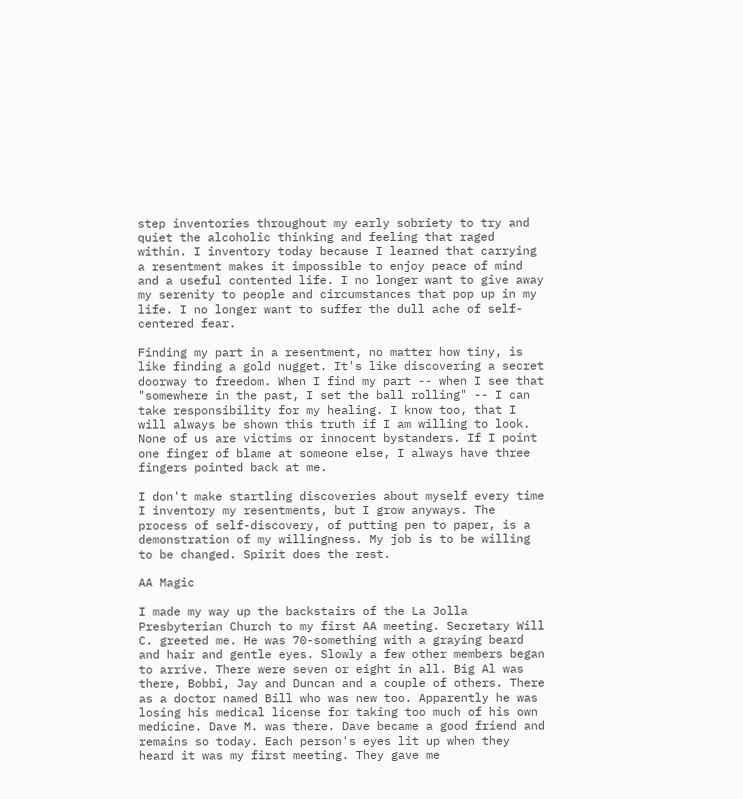step inventories throughout my early sobriety to try and quiet the alcoholic thinking and feeling that raged within. I inventory today because I learned that carrying a resentment makes it impossible to enjoy peace of mind and a useful contented life. I no longer want to give away my serenity to people and circumstances that pop up in my life. I no longer want to suffer the dull ache of self-centered fear.

Finding my part in a resentment, no matter how tiny, is like finding a gold nugget. It's like discovering a secret doorway to freedom. When I find my part -- when I see that "somewhere in the past, I set the ball rolling" -- I can take responsibility for my healing. I know too, that I will always be shown this truth if I am willing to look. None of us are victims or innocent bystanders. If I point one finger of blame at someone else, I always have three fingers pointed back at me.

I don't make startling discoveries about myself every time I inventory my resentments, but I grow anyways. The process of self-discovery, of putting pen to paper, is a demonstration of my willingness. My job is to be willing to be changed. Spirit does the rest.

AA Magic

I made my way up the backstairs of the La Jolla Presbyterian Church to my first AA meeting. Secretary Will C. greeted me. He was 70-something with a graying beard and hair and gentle eyes. Slowly a few other members began to arrive. There were seven or eight in all. Big Al was there, Bobbi, Jay and Duncan and a couple of others. There as a doctor named Bill who was new too. Apparently he was losing his medical license for taking too much of his own medicine. Dave M. was there. Dave became a good friend and remains so today. Each person's eyes lit up when they heard it was my first meeting. They gave me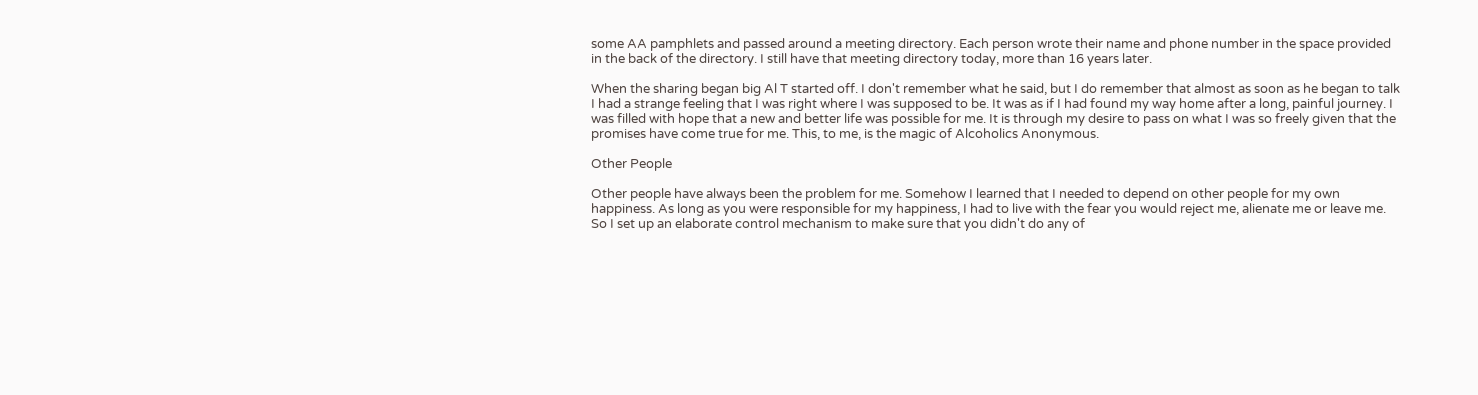some AA pamphlets and passed around a meeting directory. Each person wrote their name and phone number in the space provided in the back of the directory. I still have that meeting directory today, more than 16 years later.

When the sharing began big Al T started off. I don't remember what he said, but I do remember that almost as soon as he began to talk I had a strange feeling that I was right where I was supposed to be. It was as if I had found my way home after a long, painful journey. I was filled with hope that a new and better life was possible for me. It is through my desire to pass on what I was so freely given that the promises have come true for me. This, to me, is the magic of Alcoholics Anonymous.

Other People

Other people have always been the problem for me. Somehow I learned that I needed to depend on other people for my own happiness. As long as you were responsible for my happiness, I had to live with the fear you would reject me, alienate me or leave me. So I set up an elaborate control mechanism to make sure that you didn't do any of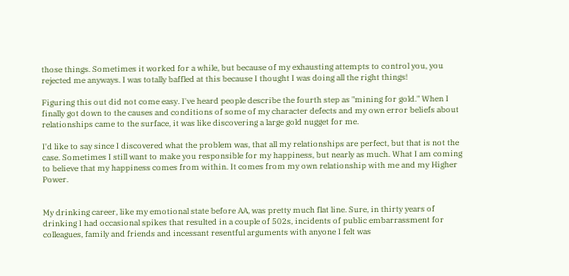those things. Sometimes it worked for a while, but because of my exhausting attempts to control you, you rejected me anyways. I was totally baffled at this because I thought I was doing all the right things!

Figuring this out did not come easy. I've heard people describe the fourth step as "mining for gold." When I finally got down to the causes and conditions of some of my character defects and my own error beliefs about relationships came to the surface, it was like discovering a large gold nugget for me.

I'd like to say since I discovered what the problem was, that all my relationships are perfect, but that is not the case. Sometimes I still want to make you responsible for my happiness, but nearly as much. What I am coming to believe that my happiness comes from within. It comes from my own relationship with me and my Higher Power.


My drinking career, like my emotional state before AA, was pretty much flat line. Sure, in thirty years of drinking I had occasional spikes that resulted in a couple of 502s, incidents of public embarrassment for colleagues, family and friends and incessant resentful arguments with anyone I felt was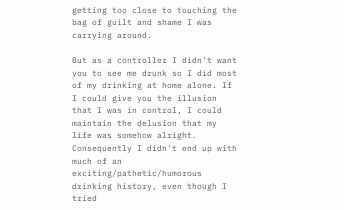getting too close to touching the bag of guilt and shame I was carrying around.

But as a controller I didn't want you to see me drunk so I did most of my drinking at home alone. If I could give you the illusion that I was in control, I could maintain the delusion that my life was somehow alright. Consequently I didn't end up with much of an exciting/pathetic/humorous drinking history, even though I tried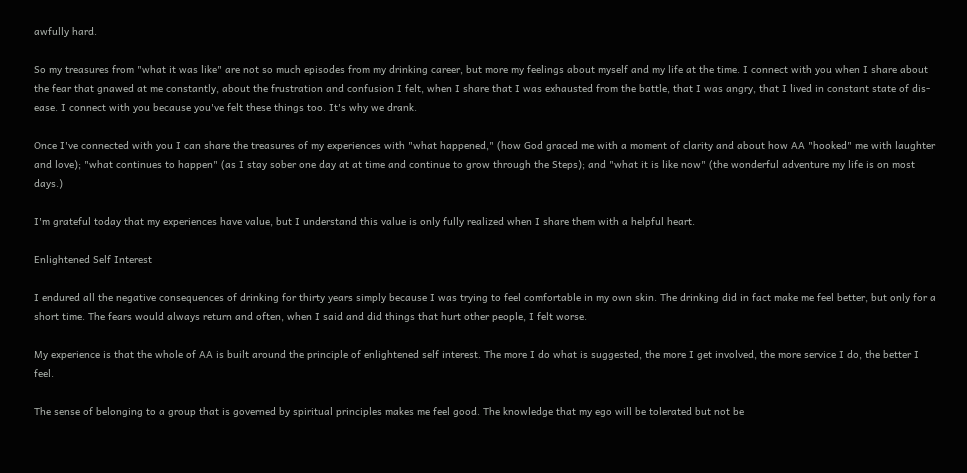awfully hard.

So my treasures from "what it was like" are not so much episodes from my drinking career, but more my feelings about myself and my life at the time. I connect with you when I share about the fear that gnawed at me constantly, about the frustration and confusion I felt, when I share that I was exhausted from the battle, that I was angry, that I lived in constant state of dis-ease. I connect with you because you've felt these things too. It's why we drank.

Once I've connected with you I can share the treasures of my experiences with "what happened," (how God graced me with a moment of clarity and about how AA "hooked" me with laughter and love); "what continues to happen" (as I stay sober one day at at time and continue to grow through the Steps); and "what it is like now" (the wonderful adventure my life is on most days.)

I'm grateful today that my experiences have value, but I understand this value is only fully realized when I share them with a helpful heart.

Enlightened Self Interest

I endured all the negative consequences of drinking for thirty years simply because I was trying to feel comfortable in my own skin. The drinking did in fact make me feel better, but only for a short time. The fears would always return and often, when I said and did things that hurt other people, I felt worse.

My experience is that the whole of AA is built around the principle of enlightened self interest. The more I do what is suggested, the more I get involved, the more service I do, the better I feel.

The sense of belonging to a group that is governed by spiritual principles makes me feel good. The knowledge that my ego will be tolerated but not be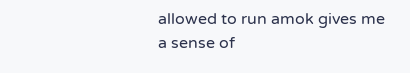allowed to run amok gives me a sense of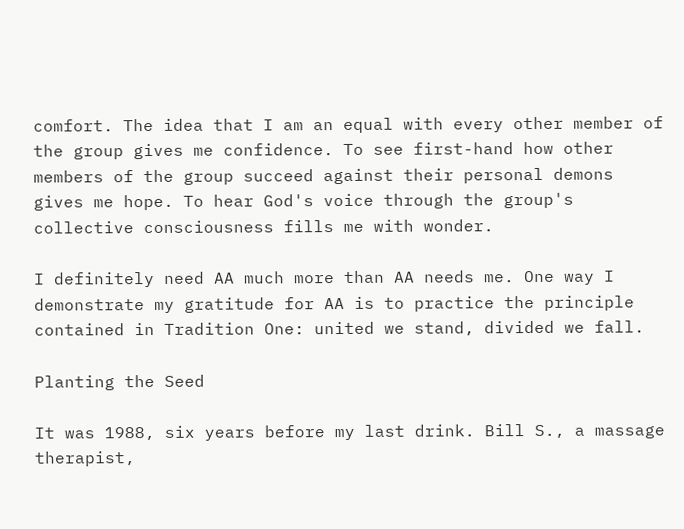comfort. The idea that I am an equal with every other member of the group gives me confidence. To see first-hand how other members of the group succeed against their personal demons gives me hope. To hear God's voice through the group's collective consciousness fills me with wonder.

I definitely need AA much more than AA needs me. One way I demonstrate my gratitude for AA is to practice the principle contained in Tradition One: united we stand, divided we fall.

Planting the Seed

It was 1988, six years before my last drink. Bill S., a massage therapist,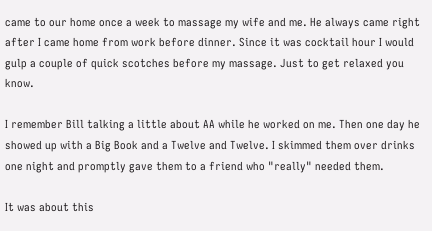came to our home once a week to massage my wife and me. He always came right after I came home from work before dinner. Since it was cocktail hour I would gulp a couple of quick scotches before my massage. Just to get relaxed you know.

I remember Bill talking a little about AA while he worked on me. Then one day he showed up with a Big Book and a Twelve and Twelve. I skimmed them over drinks one night and promptly gave them to a friend who "really" needed them.

It was about this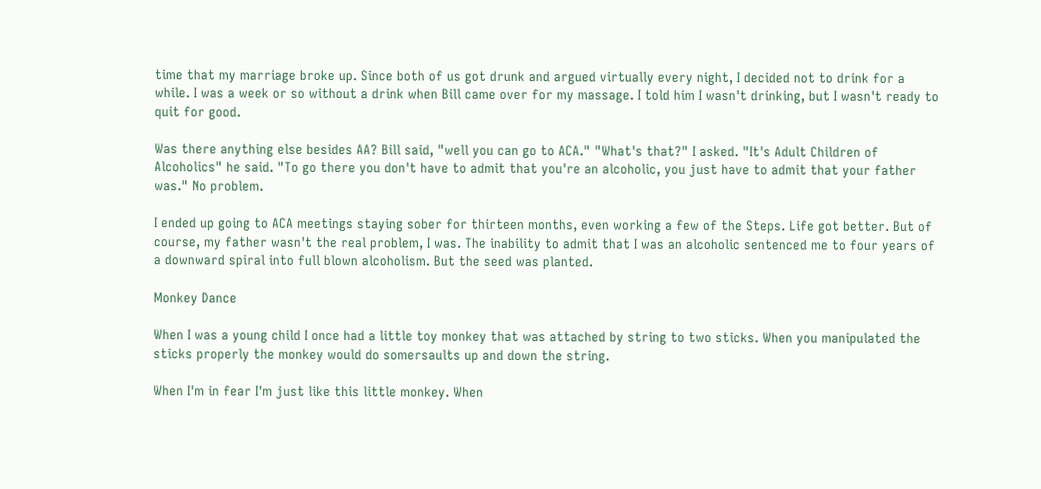time that my marriage broke up. Since both of us got drunk and argued virtually every night, I decided not to drink for a while. I was a week or so without a drink when Bill came over for my massage. I told him I wasn't drinking, but I wasn't ready to quit for good.

Was there anything else besides AA? Bill said, "well you can go to ACA." "What's that?" I asked. "It's Adult Children of Alcoholics" he said. "To go there you don't have to admit that you're an alcoholic, you just have to admit that your father was." No problem.

I ended up going to ACA meetings staying sober for thirteen months, even working a few of the Steps. Life got better. But of course, my father wasn't the real problem, I was. The inability to admit that I was an alcoholic sentenced me to four years of a downward spiral into full blown alcoholism. But the seed was planted.

Monkey Dance

When I was a young child I once had a little toy monkey that was attached by string to two sticks. When you manipulated the sticks properly the monkey would do somersaults up and down the string.

When I'm in fear I'm just like this little monkey. When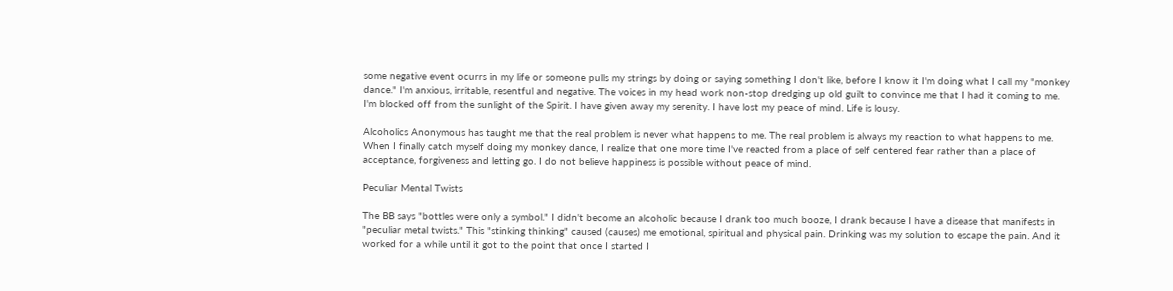some negative event ocurrs in my life or someone pulls my strings by doing or saying something I don't like, before I know it I'm doing what I call my "monkey dance." I'm anxious, irritable, resentful and negative. The voices in my head work non-stop dredging up old guilt to convince me that I had it coming to me. I'm blocked off from the sunlight of the Spirit. I have given away my serenity. I have lost my peace of mind. Life is lousy.

Alcoholics Anonymous has taught me that the real problem is never what happens to me. The real problem is always my reaction to what happens to me. When I finally catch myself doing my monkey dance, I realize that one more time I've reacted from a place of self centered fear rather than a place of acceptance, forgiveness and letting go. I do not believe happiness is possible without peace of mind.

Peculiar Mental Twists

The BB says "bottles were only a symbol." I didn't become an alcoholic because I drank too much booze, I drank because I have a disease that manifests in "peculiar metal twists." This "stinking thinking" caused (causes) me emotional, spiritual and physical pain. Drinking was my solution to escape the pain. And it worked for a while until it got to the point that once I started I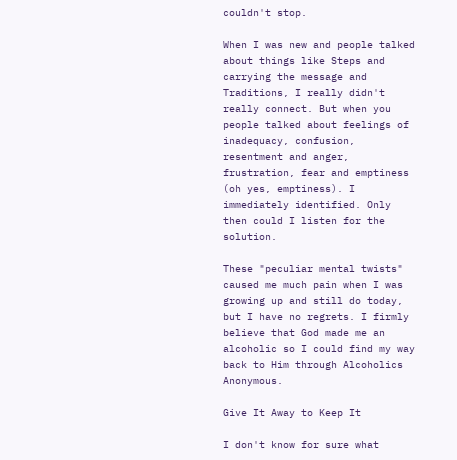couldn't stop.

When I was new and people talked about things like Steps and carrying the message and Traditions, I really didn't really connect. But when you people talked about feelings of inadequacy, confusion, resentment and anger, frustration, fear and emptiness (oh yes, emptiness). I immediately identified. Only then could I listen for the solution.

These "peculiar mental twists" caused me much pain when I was growing up and still do today, but I have no regrets. I firmly believe that God made me an alcoholic so I could find my way back to Him through Alcoholics Anonymous.

Give It Away to Keep It

I don't know for sure what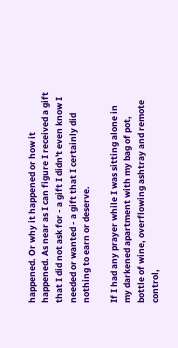happened. Or why it happened or how it happened. As near as I can figure I received a gift that I did not ask for - a gift I didn't even know I needed or wanted - a gift that I certainly did nothing to earn or deserve.

If I had any prayer while I was sitting alone in my darkened apartment with my bag of pot, bottle of wine, overflowing ashtray and remote control,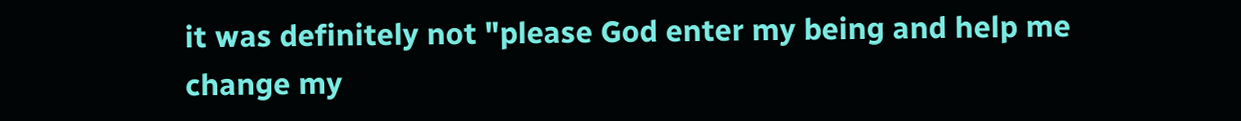it was definitely not "please God enter my being and help me change my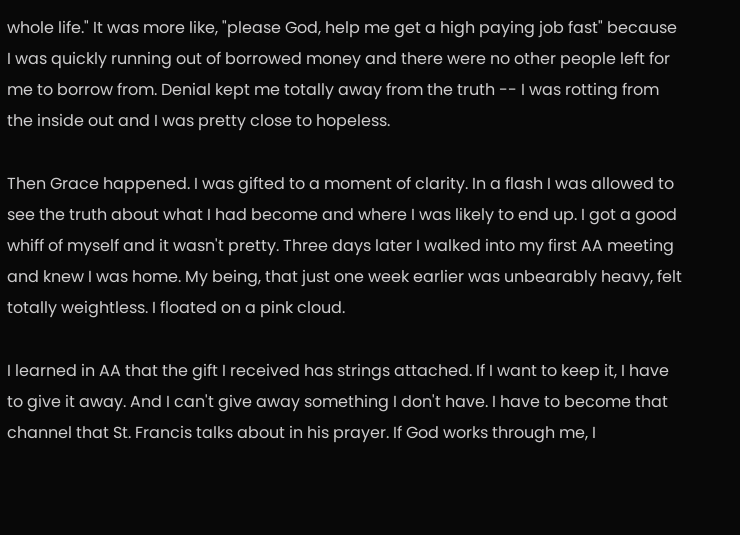whole life." It was more like, "please God, help me get a high paying job fast" because I was quickly running out of borrowed money and there were no other people left for me to borrow from. Denial kept me totally away from the truth -- I was rotting from the inside out and I was pretty close to hopeless.

Then Grace happened. I was gifted to a moment of clarity. In a flash I was allowed to see the truth about what I had become and where I was likely to end up. I got a good whiff of myself and it wasn't pretty. Three days later I walked into my first AA meeting and knew I was home. My being, that just one week earlier was unbearably heavy, felt totally weightless. I floated on a pink cloud.

I learned in AA that the gift I received has strings attached. If I want to keep it, I have to give it away. And I can't give away something I don't have. I have to become that channel that St. Francis talks about in his prayer. If God works through me, I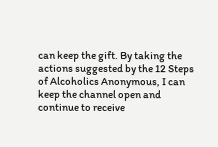can keep the gift. By taking the actions suggested by the 12 Steps of Alcoholics Anonymous, I can keep the channel open and continue to receive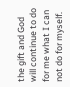the gift and God will continue to do for me what I can not do for myself.